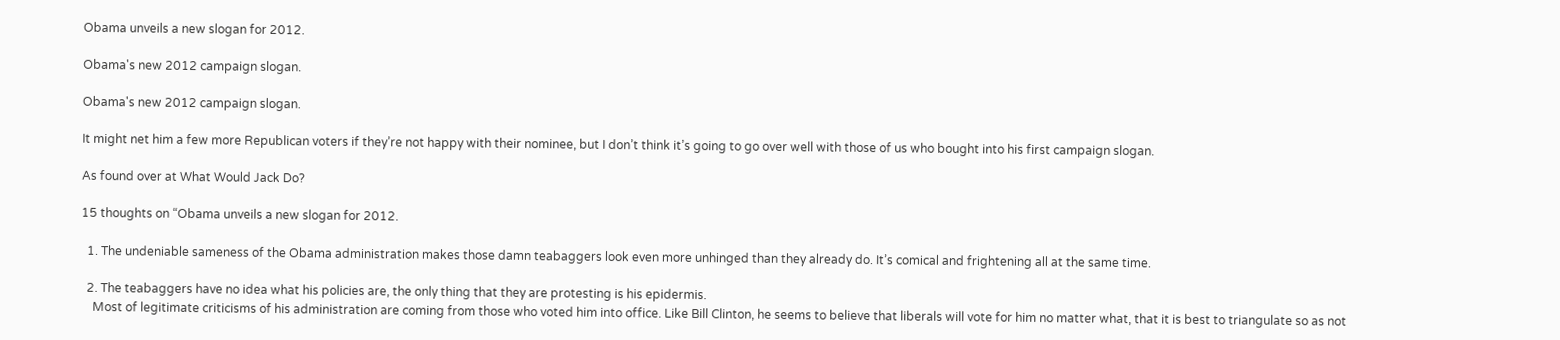Obama unveils a new slogan for 2012.

Obama's new 2012 campaign slogan.

Obama's new 2012 campaign slogan.

It might net him a few more Republican voters if they’re not happy with their nominee, but I don’t think it’s going to go over well with those of us who bought into his first campaign slogan.

As found over at What Would Jack Do?

15 thoughts on “Obama unveils a new slogan for 2012.

  1. The undeniable sameness of the Obama administration makes those damn teabaggers look even more unhinged than they already do. It’s comical and frightening all at the same time.

  2. The teabaggers have no idea what his policies are, the only thing that they are protesting is his epidermis.
    Most of legitimate criticisms of his administration are coming from those who voted him into office. Like Bill Clinton, he seems to believe that liberals will vote for him no matter what, that it is best to triangulate so as not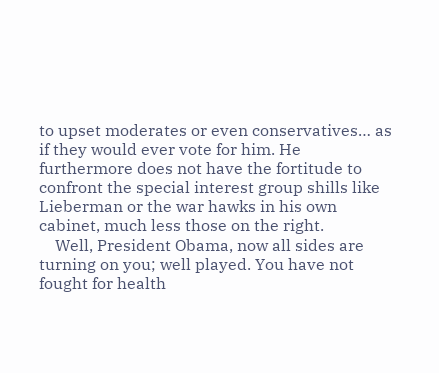to upset moderates or even conservatives… as if they would ever vote for him. He furthermore does not have the fortitude to confront the special interest group shills like Lieberman or the war hawks in his own cabinet, much less those on the right.
    Well, President Obama, now all sides are turning on you; well played. You have not fought for health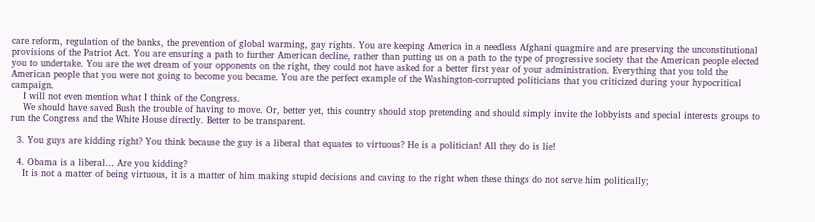care reform, regulation of the banks, the prevention of global warming, gay rights. You are keeping America in a needless Afghani quagmire and are preserving the unconstitutional provisions of the Patriot Act. You are ensuring a path to further American decline, rather than putting us on a path to the type of progressive society that the American people elected you to undertake. You are the wet dream of your opponents on the right, they could not have asked for a better first year of your administration. Everything that you told the American people that you were not going to become you became. You are the perfect example of the Washington-corrupted politicians that you criticized during your hypocritical campaign.
    I will not even mention what I think of the Congress.
    We should have saved Bush the trouble of having to move. Or, better yet, this country should stop pretending and should simply invite the lobbyists and special interests groups to run the Congress and the White House directly. Better to be transparent.

  3. You guys are kidding right? You think because the guy is a liberal that equates to virtuous? He is a politician! All they do is lie!

  4. Obama is a liberal… Are you kidding?
    It is not a matter of being virtuous, it is a matter of him making stupid decisions and caving to the right when these things do not serve him politically;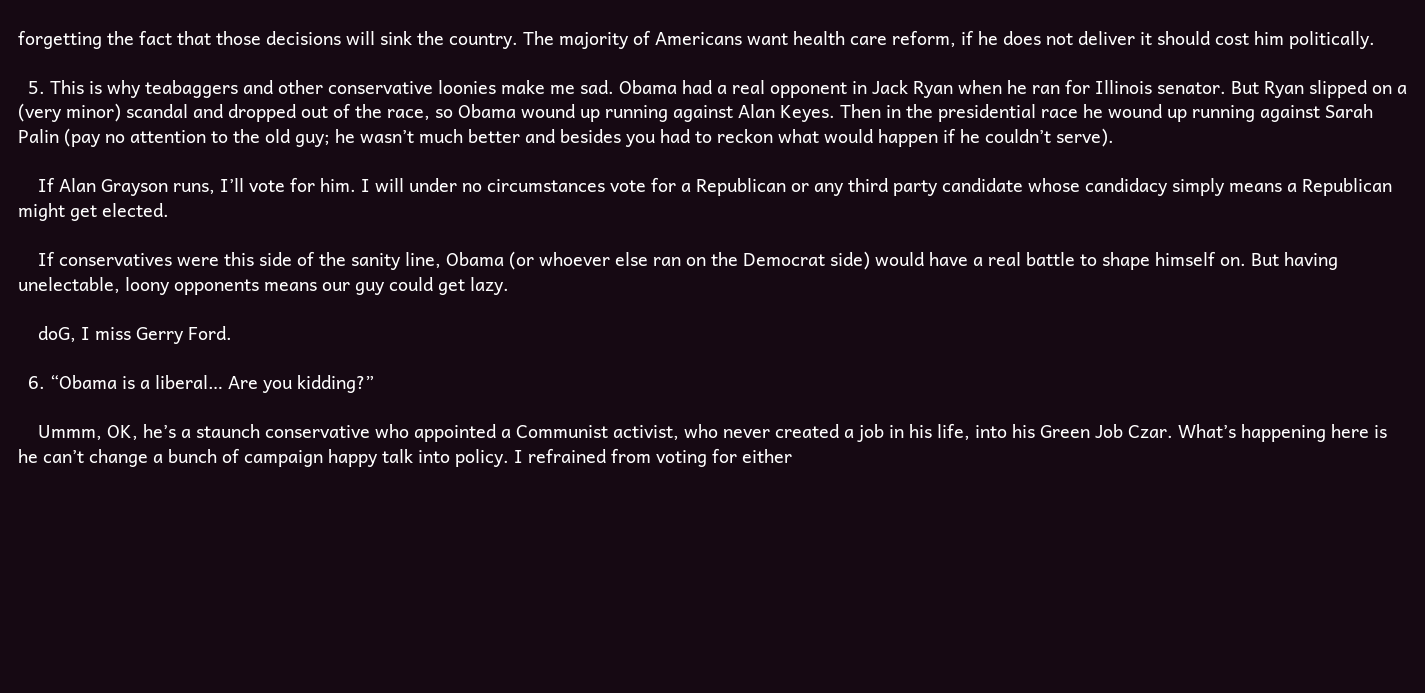forgetting the fact that those decisions will sink the country. The majority of Americans want health care reform, if he does not deliver it should cost him politically.

  5. This is why teabaggers and other conservative loonies make me sad. Obama had a real opponent in Jack Ryan when he ran for Illinois senator. But Ryan slipped on a (very minor) scandal and dropped out of the race, so Obama wound up running against Alan Keyes. Then in the presidential race he wound up running against Sarah Palin (pay no attention to the old guy; he wasn’t much better and besides you had to reckon what would happen if he couldn’t serve).

    If Alan Grayson runs, I’ll vote for him. I will under no circumstances vote for a Republican or any third party candidate whose candidacy simply means a Republican might get elected.

    If conservatives were this side of the sanity line, Obama (or whoever else ran on the Democrat side) would have a real battle to shape himself on. But having unelectable, loony opponents means our guy could get lazy.

    doG, I miss Gerry Ford.

  6. “Obama is a liberal… Are you kidding?”

    Ummm, OK, he’s a staunch conservative who appointed a Communist activist, who never created a job in his life, into his Green Job Czar. What’s happening here is he can’t change a bunch of campaign happy talk into policy. I refrained from voting for either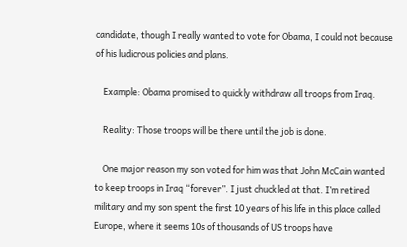candidate, though I really wanted to vote for Obama, I could not because of his ludicrous policies and plans.

    Example: Obama promised to quickly withdraw all troops from Iraq.

    Reality: Those troops will be there until the job is done.

    One major reason my son voted for him was that John McCain wanted to keep troops in Iraq “forever”. I just chuckled at that. I’m retired military and my son spent the first 10 years of his life in this place called Europe, where it seems 10s of thousands of US troops have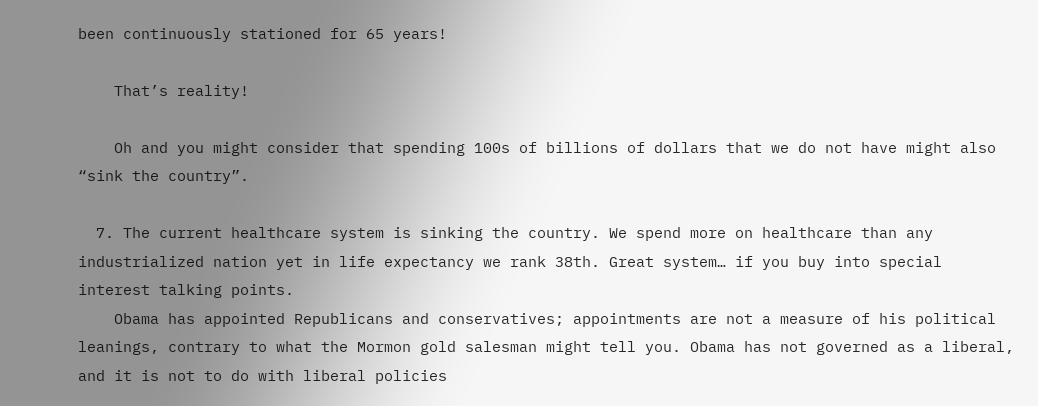been continuously stationed for 65 years!

    That’s reality!

    Oh and you might consider that spending 100s of billions of dollars that we do not have might also “sink the country”.

  7. The current healthcare system is sinking the country. We spend more on healthcare than any industrialized nation yet in life expectancy we rank 38th. Great system… if you buy into special interest talking points.
    Obama has appointed Republicans and conservatives; appointments are not a measure of his political leanings, contrary to what the Mormon gold salesman might tell you. Obama has not governed as a liberal, and it is not to do with liberal policies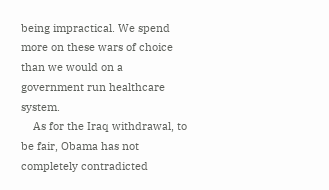being impractical. We spend more on these wars of choice than we would on a government run healthcare system.
    As for the Iraq withdrawal, to be fair, Obama has not completely contradicted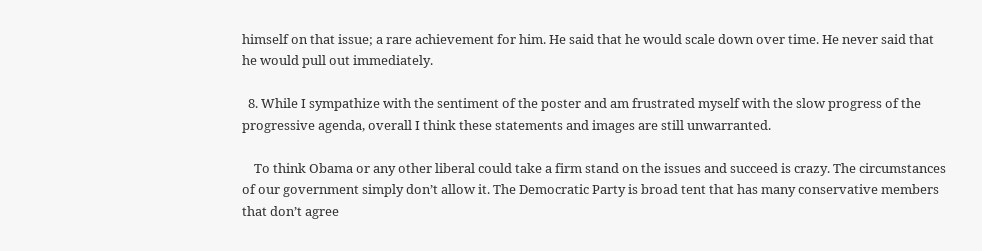himself on that issue; a rare achievement for him. He said that he would scale down over time. He never said that he would pull out immediately.

  8. While I sympathize with the sentiment of the poster and am frustrated myself with the slow progress of the progressive agenda, overall I think these statements and images are still unwarranted.

    To think Obama or any other liberal could take a firm stand on the issues and succeed is crazy. The circumstances of our government simply don’t allow it. The Democratic Party is broad tent that has many conservative members that don’t agree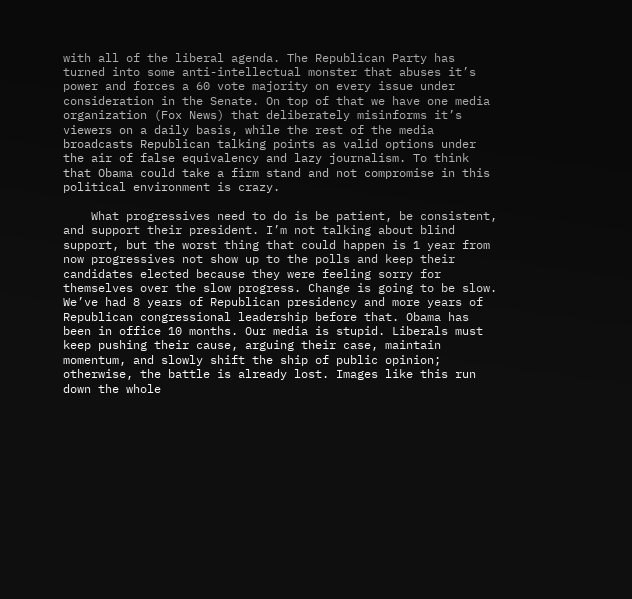with all of the liberal agenda. The Republican Party has turned into some anti-intellectual monster that abuses it’s power and forces a 60 vote majority on every issue under consideration in the Senate. On top of that we have one media organization (Fox News) that deliberately misinforms it’s viewers on a daily basis, while the rest of the media broadcasts Republican talking points as valid options under the air of false equivalency and lazy journalism. To think that Obama could take a firm stand and not compromise in this political environment is crazy.

    What progressives need to do is be patient, be consistent, and support their president. I’m not talking about blind support, but the worst thing that could happen is 1 year from now progressives not show up to the polls and keep their candidates elected because they were feeling sorry for themselves over the slow progress. Change is going to be slow. We’ve had 8 years of Republican presidency and more years of Republican congressional leadership before that. Obama has been in office 10 months. Our media is stupid. Liberals must keep pushing their cause, arguing their case, maintain momentum, and slowly shift the ship of public opinion; otherwise, the battle is already lost. Images like this run down the whole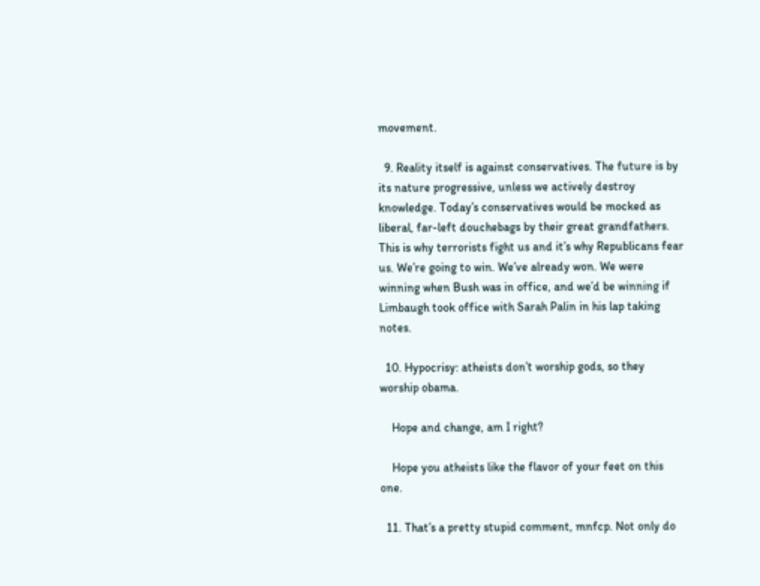movement.

  9. Reality itself is against conservatives. The future is by its nature progressive, unless we actively destroy knowledge. Today’s conservatives would be mocked as liberal, far-left douchebags by their great grandfathers. This is why terrorists fight us and it’s why Republicans fear us. We’re going to win. We’ve already won. We were winning when Bush was in office, and we’d be winning if Limbaugh took office with Sarah Palin in his lap taking notes.

  10. Hypocrisy: atheists don’t worship gods, so they worship obama.

    Hope and change, am I right?

    Hope you atheists like the flavor of your feet on this one.

  11. That’s a pretty stupid comment, mnfcp. Not only do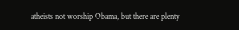atheists not worship Obama, but there are plenty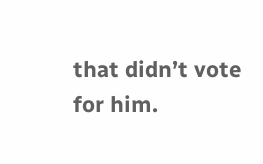that didn’t vote for him.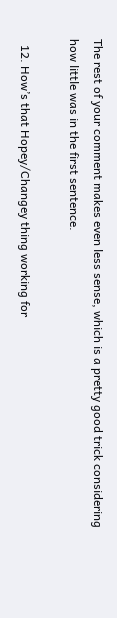The rest of your comment makes even less sense, which is a pretty good trick considering how little was in the first sentence.

  12. How’s that Hopey/Changey thing working for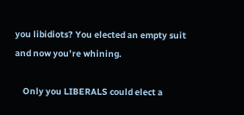you libidiots? You elected an empty suit and now you’re whining.

    Only you LIBERALS could elect a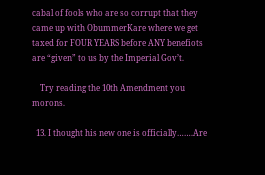cabal of fools who are so corrupt that they came up with ObummerKare where we get taxed for FOUR YEARS before ANY benefiots are “given” to us by the Imperial Gov’t.

    Try reading the 10th Amendment you morons.

  13. I thought his new one is officially…….Are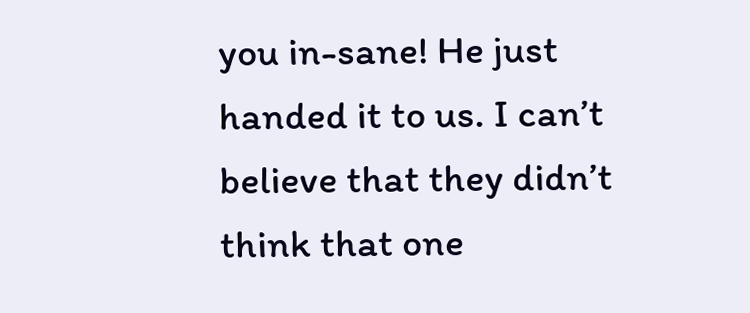you in-sane! He just handed it to us. I can’t believe that they didn’t think that one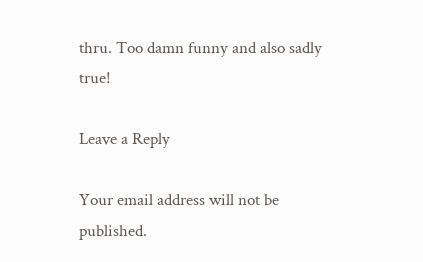thru. Too damn funny and also sadly true!

Leave a Reply

Your email address will not be published.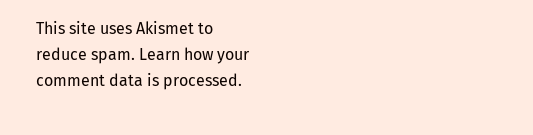This site uses Akismet to reduce spam. Learn how your comment data is processed.